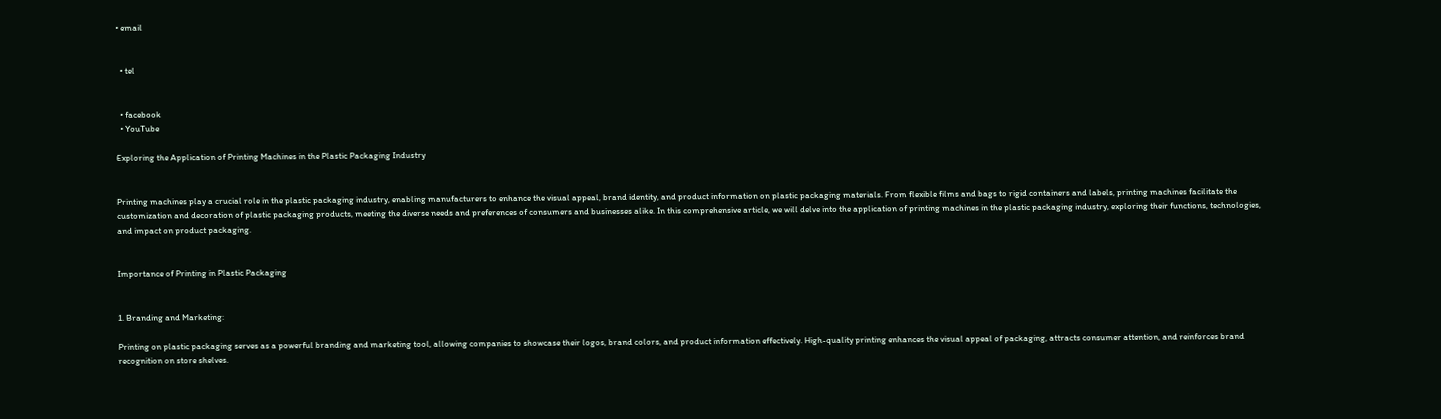• email


  • tel


  • facebook
  • YouTube

Exploring the Application of Printing Machines in the Plastic Packaging Industry


Printing machines play a crucial role in the plastic packaging industry, enabling manufacturers to enhance the visual appeal, brand identity, and product information on plastic packaging materials. From flexible films and bags to rigid containers and labels, printing machines facilitate the customization and decoration of plastic packaging products, meeting the diverse needs and preferences of consumers and businesses alike. In this comprehensive article, we will delve into the application of printing machines in the plastic packaging industry, exploring their functions, technologies, and impact on product packaging.


Importance of Printing in Plastic Packaging


1. Branding and Marketing:

Printing on plastic packaging serves as a powerful branding and marketing tool, allowing companies to showcase their logos, brand colors, and product information effectively. High-quality printing enhances the visual appeal of packaging, attracts consumer attention, and reinforces brand recognition on store shelves.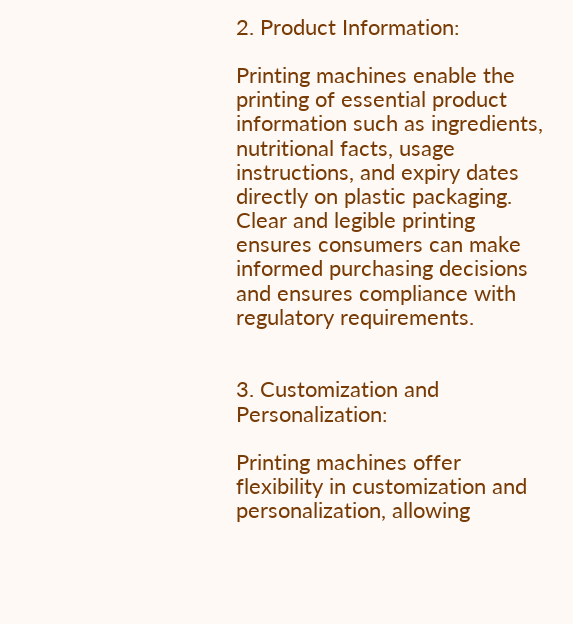2. Product Information:

Printing machines enable the printing of essential product information such as ingredients, nutritional facts, usage instructions, and expiry dates directly on plastic packaging. Clear and legible printing ensures consumers can make informed purchasing decisions and ensures compliance with regulatory requirements.


3. Customization and Personalization:

Printing machines offer flexibility in customization and personalization, allowing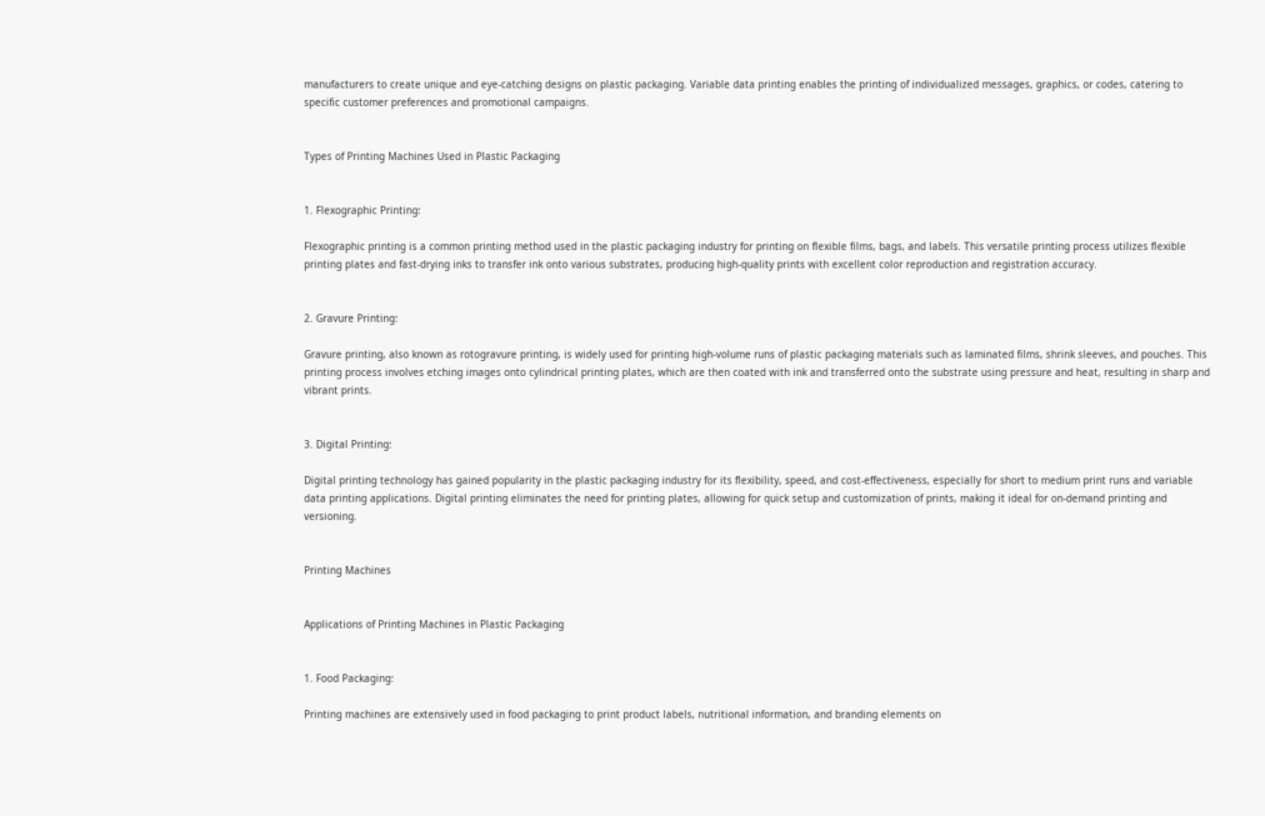manufacturers to create unique and eye-catching designs on plastic packaging. Variable data printing enables the printing of individualized messages, graphics, or codes, catering to specific customer preferences and promotional campaigns.


Types of Printing Machines Used in Plastic Packaging


1. Flexographic Printing:

Flexographic printing is a common printing method used in the plastic packaging industry for printing on flexible films, bags, and labels. This versatile printing process utilizes flexible printing plates and fast-drying inks to transfer ink onto various substrates, producing high-quality prints with excellent color reproduction and registration accuracy.


2. Gravure Printing:

Gravure printing, also known as rotogravure printing, is widely used for printing high-volume runs of plastic packaging materials such as laminated films, shrink sleeves, and pouches. This printing process involves etching images onto cylindrical printing plates, which are then coated with ink and transferred onto the substrate using pressure and heat, resulting in sharp and vibrant prints.


3. Digital Printing:

Digital printing technology has gained popularity in the plastic packaging industry for its flexibility, speed, and cost-effectiveness, especially for short to medium print runs and variable data printing applications. Digital printing eliminates the need for printing plates, allowing for quick setup and customization of prints, making it ideal for on-demand printing and versioning.


Printing Machines


Applications of Printing Machines in Plastic Packaging


1. Food Packaging:

Printing machines are extensively used in food packaging to print product labels, nutritional information, and branding elements on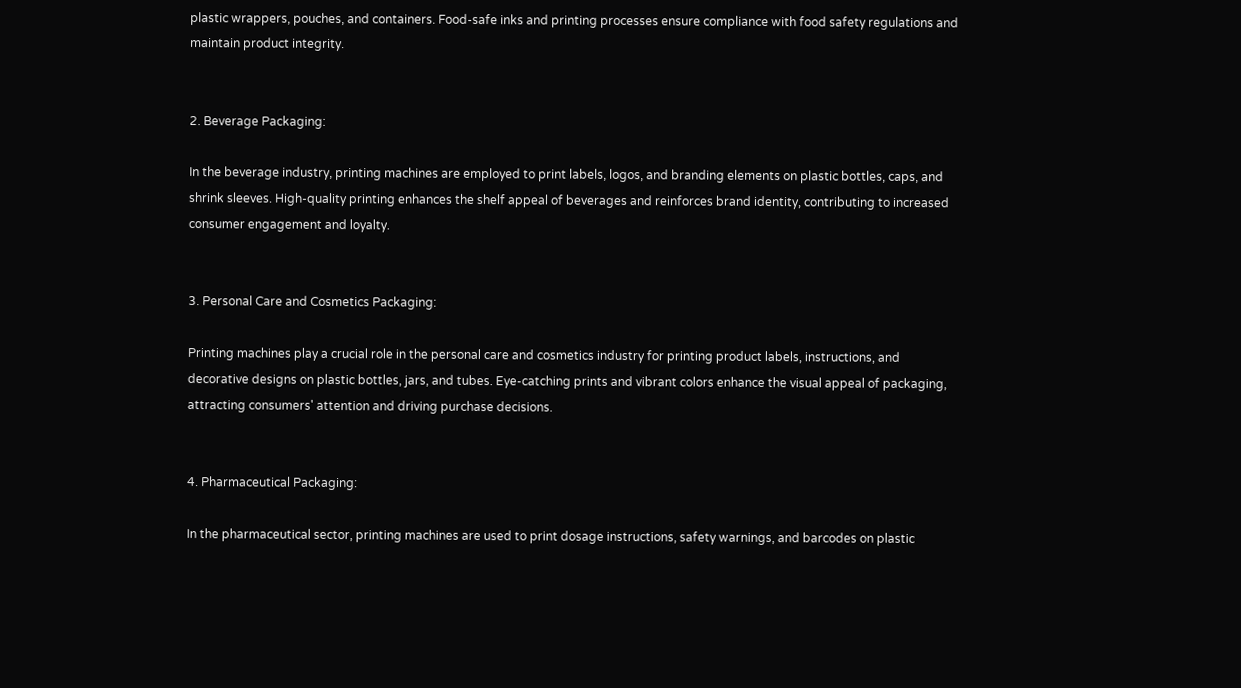plastic wrappers, pouches, and containers. Food-safe inks and printing processes ensure compliance with food safety regulations and maintain product integrity.


2. Beverage Packaging:

In the beverage industry, printing machines are employed to print labels, logos, and branding elements on plastic bottles, caps, and shrink sleeves. High-quality printing enhances the shelf appeal of beverages and reinforces brand identity, contributing to increased consumer engagement and loyalty.


3. Personal Care and Cosmetics Packaging:

Printing machines play a crucial role in the personal care and cosmetics industry for printing product labels, instructions, and decorative designs on plastic bottles, jars, and tubes. Eye-catching prints and vibrant colors enhance the visual appeal of packaging, attracting consumers' attention and driving purchase decisions.


4. Pharmaceutical Packaging:

In the pharmaceutical sector, printing machines are used to print dosage instructions, safety warnings, and barcodes on plastic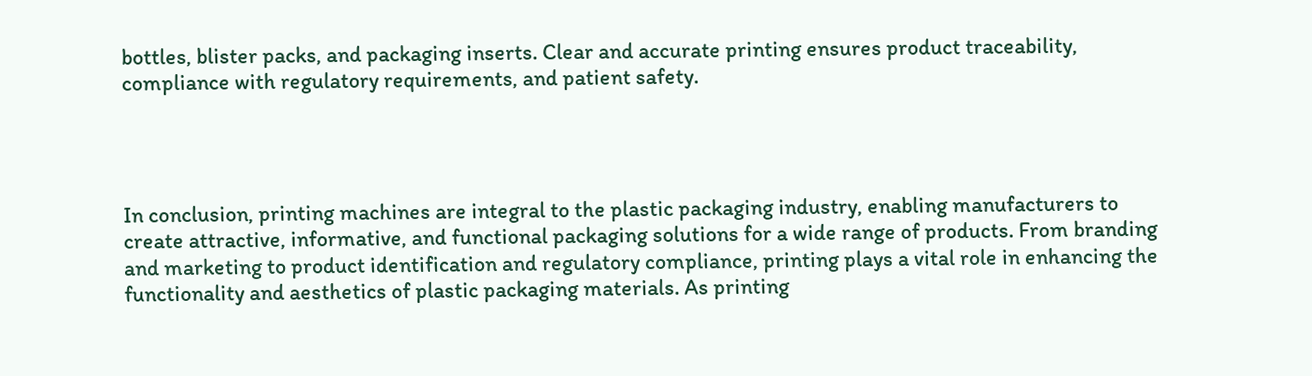bottles, blister packs, and packaging inserts. Clear and accurate printing ensures product traceability, compliance with regulatory requirements, and patient safety.




In conclusion, printing machines are integral to the plastic packaging industry, enabling manufacturers to create attractive, informative, and functional packaging solutions for a wide range of products. From branding and marketing to product identification and regulatory compliance, printing plays a vital role in enhancing the functionality and aesthetics of plastic packaging materials. As printing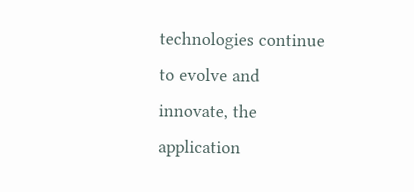technologies continue to evolve and innovate, the application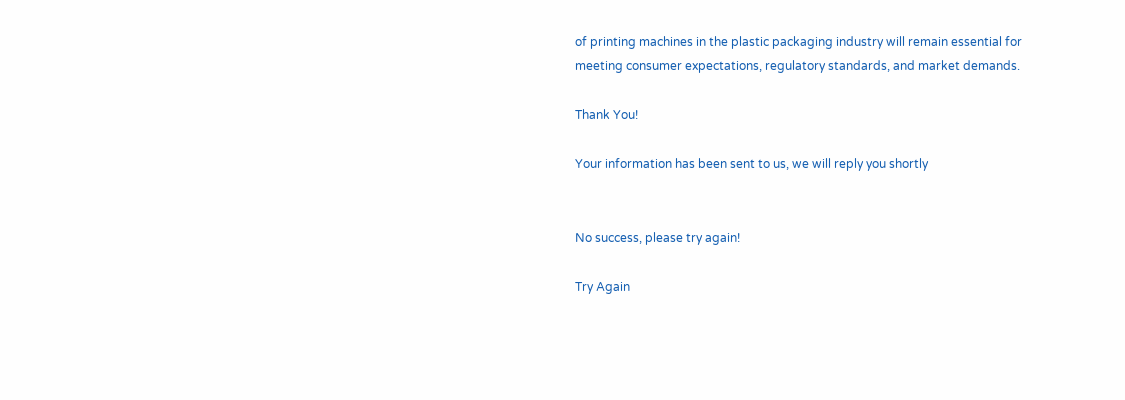of printing machines in the plastic packaging industry will remain essential for meeting consumer expectations, regulatory standards, and market demands.

Thank You!

Your information has been sent to us, we will reply you shortly


No success, please try again!

Try Again